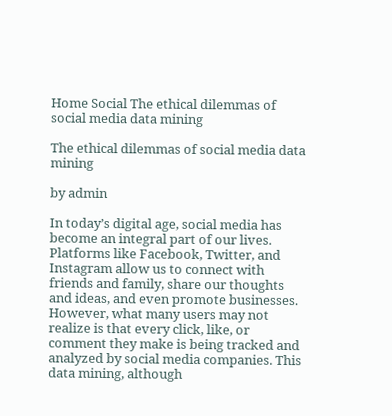Home Social The ethical dilemmas of social media data mining

The ethical dilemmas of social media data mining

by admin

In today’s digital age, social media has become an integral part of our lives. Platforms like Facebook, Twitter, and Instagram allow us to connect with friends and family, share our thoughts and ideas, and even promote businesses. However, what many users may not realize is that every click, like, or comment they make is being tracked and analyzed by social media companies. This data mining, although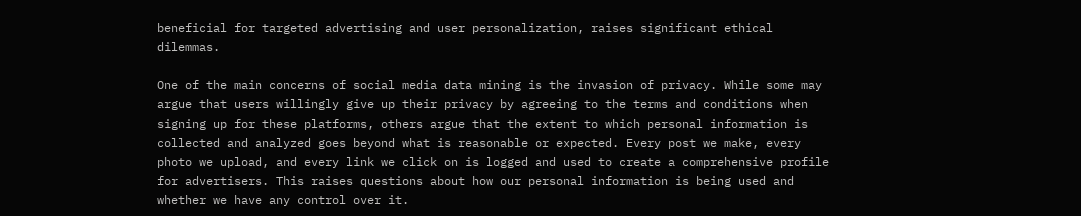beneficial for targeted advertising and user personalization, raises significant ethical dilemmas.

One of the main concerns of social media data mining is the invasion of privacy. While some may argue that users willingly give up their privacy by agreeing to the terms and conditions when signing up for these platforms, others argue that the extent to which personal information is collected and analyzed goes beyond what is reasonable or expected. Every post we make, every photo we upload, and every link we click on is logged and used to create a comprehensive profile for advertisers. This raises questions about how our personal information is being used and whether we have any control over it.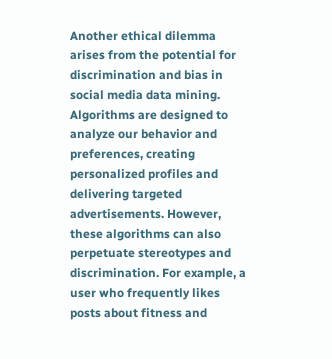Another ethical dilemma arises from the potential for discrimination and bias in social media data mining. Algorithms are designed to analyze our behavior and preferences, creating personalized profiles and delivering targeted advertisements. However, these algorithms can also perpetuate stereotypes and discrimination. For example, a user who frequently likes posts about fitness and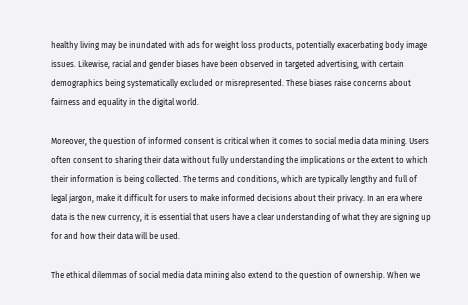healthy living may be inundated with ads for weight loss products, potentially exacerbating body image issues. Likewise, racial and gender biases have been observed in targeted advertising, with certain demographics being systematically excluded or misrepresented. These biases raise concerns about fairness and equality in the digital world.

Moreover, the question of informed consent is critical when it comes to social media data mining. Users often consent to sharing their data without fully understanding the implications or the extent to which their information is being collected. The terms and conditions, which are typically lengthy and full of legal jargon, make it difficult for users to make informed decisions about their privacy. In an era where data is the new currency, it is essential that users have a clear understanding of what they are signing up for and how their data will be used.

The ethical dilemmas of social media data mining also extend to the question of ownership. When we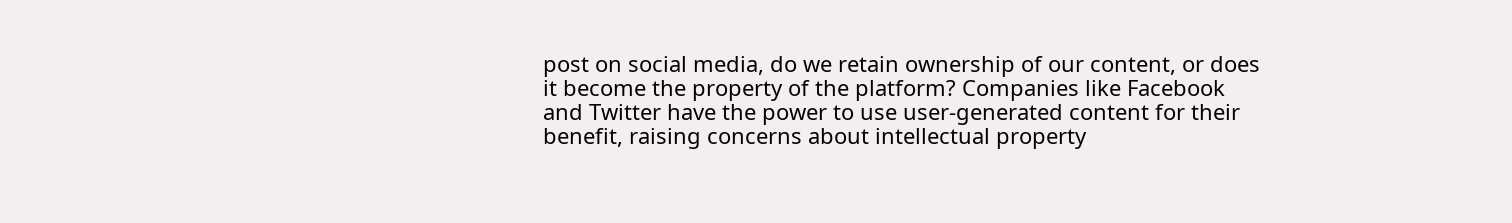post on social media, do we retain ownership of our content, or does it become the property of the platform? Companies like Facebook and Twitter have the power to use user-generated content for their benefit, raising concerns about intellectual property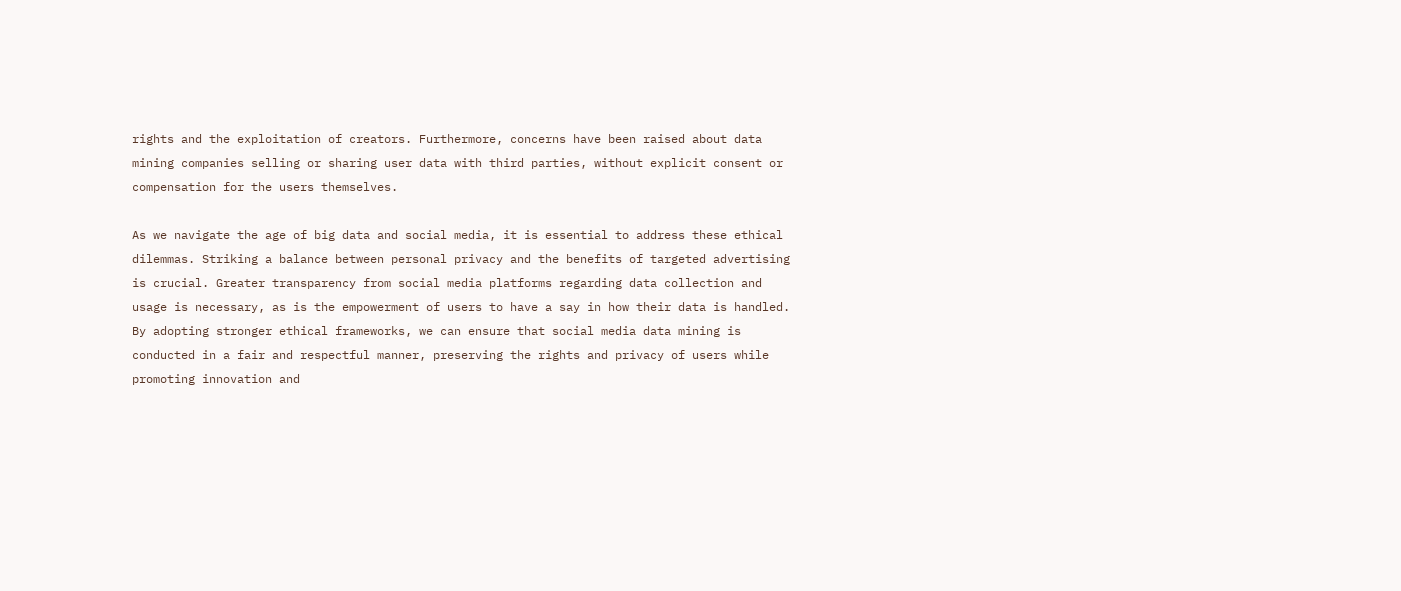rights and the exploitation of creators. Furthermore, concerns have been raised about data mining companies selling or sharing user data with third parties, without explicit consent or compensation for the users themselves.

As we navigate the age of big data and social media, it is essential to address these ethical dilemmas. Striking a balance between personal privacy and the benefits of targeted advertising is crucial. Greater transparency from social media platforms regarding data collection and usage is necessary, as is the empowerment of users to have a say in how their data is handled. By adopting stronger ethical frameworks, we can ensure that social media data mining is conducted in a fair and respectful manner, preserving the rights and privacy of users while promoting innovation and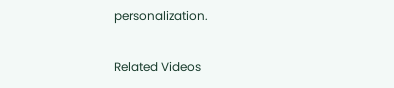personalization.

Related Videos